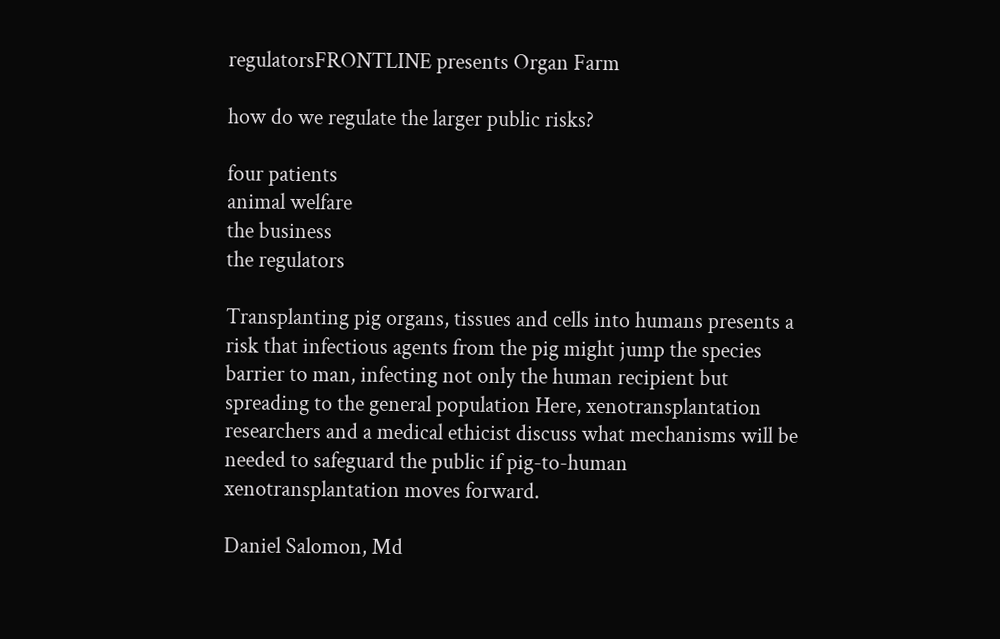regulatorsFRONTLINE presents Organ Farm

how do we regulate the larger public risks?

four patients
animal welfare
the business
the regulators

Transplanting pig organs, tissues and cells into humans presents a risk that infectious agents from the pig might jump the species barrier to man, infecting not only the human recipient but spreading to the general population Here, xenotransplantation researchers and a medical ethicist discuss what mechanisms will be needed to safeguard the public if pig-to-human xenotransplantation moves forward.

Daniel Salomon, Md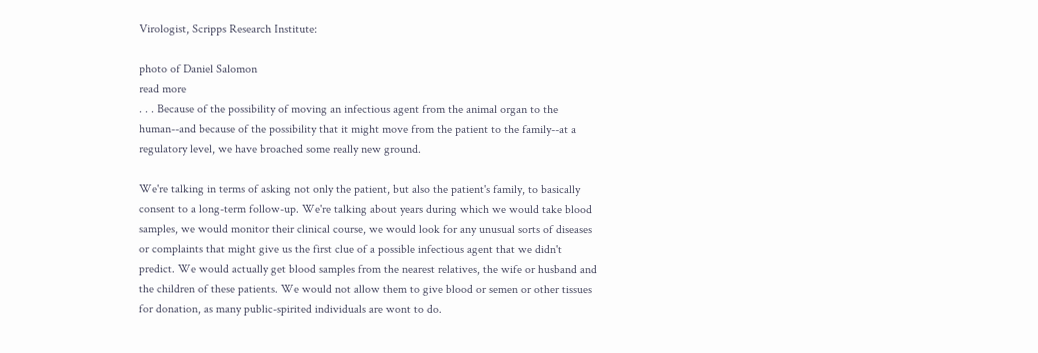Virologist, Scripps Research Institute:

photo of Daniel Salomon
read more
. . . Because of the possibility of moving an infectious agent from the animal organ to the human--and because of the possibility that it might move from the patient to the family--at a regulatory level, we have broached some really new ground.

We're talking in terms of asking not only the patient, but also the patient's family, to basically consent to a long-term follow-up. We're talking about years during which we would take blood samples, we would monitor their clinical course, we would look for any unusual sorts of diseases or complaints that might give us the first clue of a possible infectious agent that we didn't predict. We would actually get blood samples from the nearest relatives, the wife or husband and the children of these patients. We would not allow them to give blood or semen or other tissues for donation, as many public-spirited individuals are wont to do.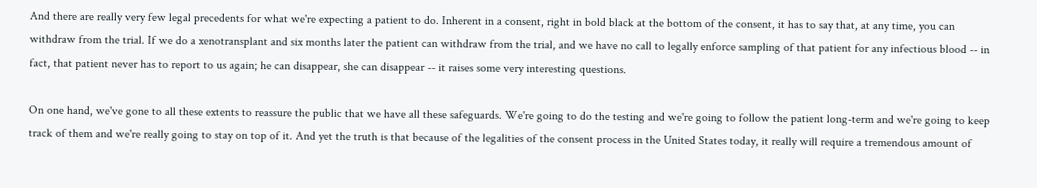And there are really very few legal precedents for what we're expecting a patient to do. Inherent in a consent, right in bold black at the bottom of the consent, it has to say that, at any time, you can withdraw from the trial. If we do a xenotransplant and six months later the patient can withdraw from the trial, and we have no call to legally enforce sampling of that patient for any infectious blood -- in fact, that patient never has to report to us again; he can disappear, she can disappear -- it raises some very interesting questions.

On one hand, we've gone to all these extents to reassure the public that we have all these safeguards. We're going to do the testing and we're going to follow the patient long-term and we're going to keep track of them and we're really going to stay on top of it. And yet the truth is that because of the legalities of the consent process in the United States today, it really will require a tremendous amount of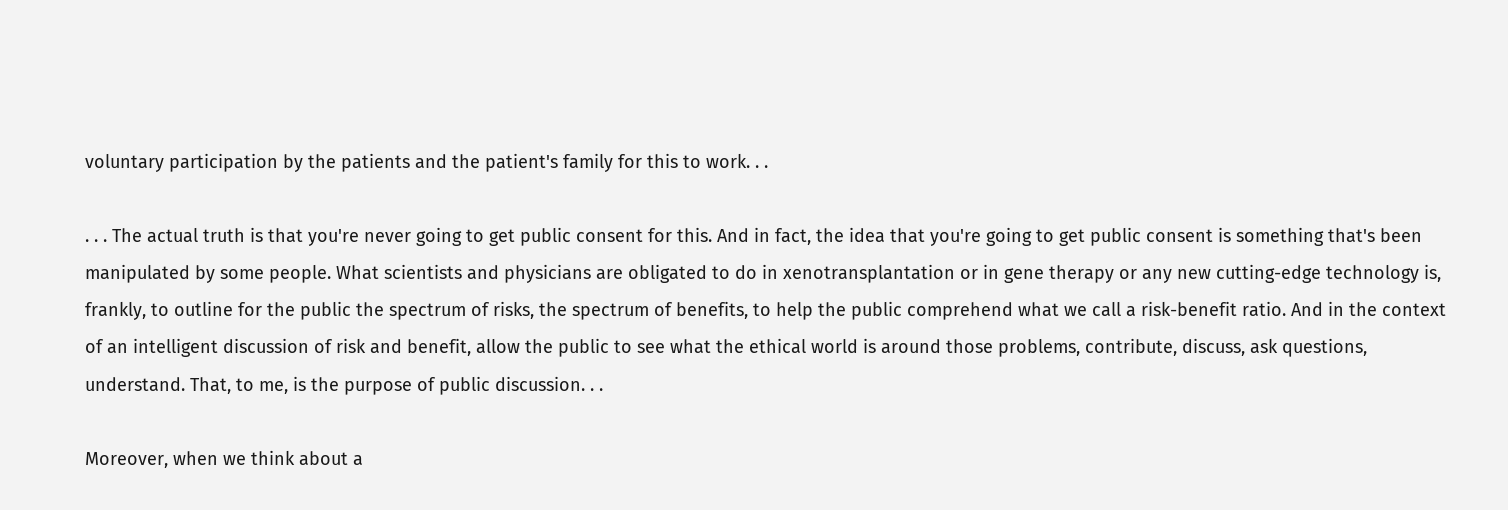voluntary participation by the patients and the patient's family for this to work. . .

. . . The actual truth is that you're never going to get public consent for this. And in fact, the idea that you're going to get public consent is something that's been manipulated by some people. What scientists and physicians are obligated to do in xenotransplantation or in gene therapy or any new cutting-edge technology is, frankly, to outline for the public the spectrum of risks, the spectrum of benefits, to help the public comprehend what we call a risk-benefit ratio. And in the context of an intelligent discussion of risk and benefit, allow the public to see what the ethical world is around those problems, contribute, discuss, ask questions, understand. That, to me, is the purpose of public discussion. . .

Moreover, when we think about a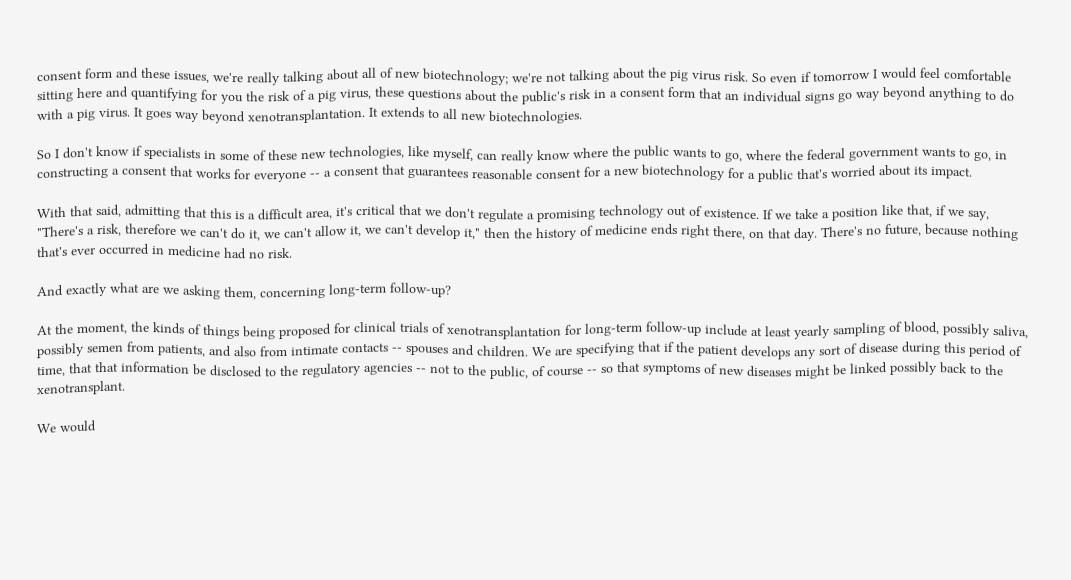consent form and these issues, we're really talking about all of new biotechnology; we're not talking about the pig virus risk. So even if tomorrow I would feel comfortable sitting here and quantifying for you the risk of a pig virus, these questions about the public's risk in a consent form that an individual signs go way beyond anything to do with a pig virus. It goes way beyond xenotransplantation. It extends to all new biotechnologies.

So I don't know if specialists in some of these new technologies, like myself, can really know where the public wants to go, where the federal government wants to go, in constructing a consent that works for everyone -- a consent that guarantees reasonable consent for a new biotechnology for a public that's worried about its impact.

With that said, admitting that this is a difficult area, it's critical that we don't regulate a promising technology out of existence. If we take a position like that, if we say, "There's a risk, therefore we can't do it, we can't allow it, we can't develop it," then the history of medicine ends right there, on that day. There's no future, because nothing that's ever occurred in medicine had no risk.

And exactly what are we asking them, concerning long-term follow-up?

At the moment, the kinds of things being proposed for clinical trials of xenotransplantation for long-term follow-up include at least yearly sampling of blood, possibly saliva, possibly semen from patients, and also from intimate contacts -- spouses and children. We are specifying that if the patient develops any sort of disease during this period of time, that that information be disclosed to the regulatory agencies -- not to the public, of course -- so that symptoms of new diseases might be linked possibly back to the xenotransplant.

We would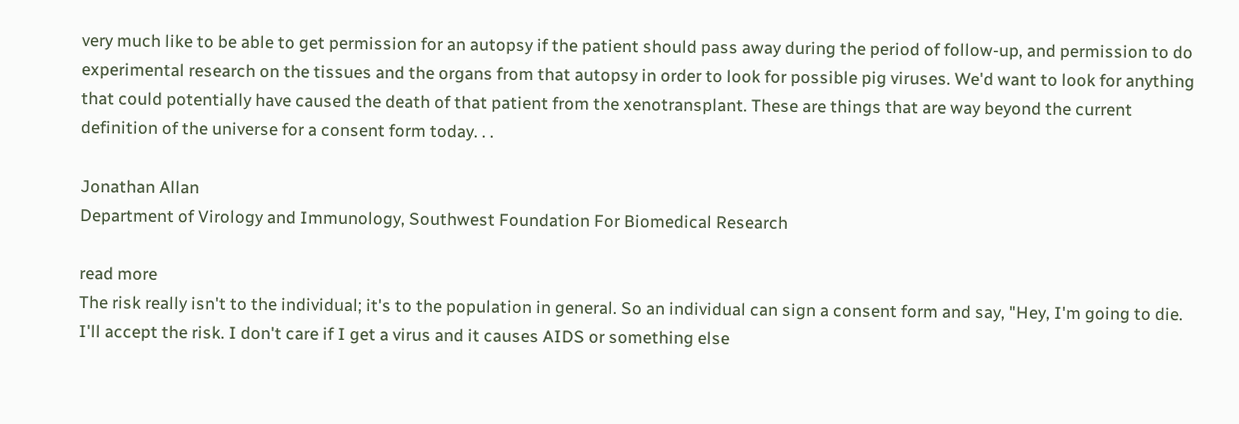very much like to be able to get permission for an autopsy if the patient should pass away during the period of follow-up, and permission to do experimental research on the tissues and the organs from that autopsy in order to look for possible pig viruses. We'd want to look for anything that could potentially have caused the death of that patient from the xenotransplant. These are things that are way beyond the current definition of the universe for a consent form today. . .

Jonathan Allan
Department of Virology and Immunology, Southwest Foundation For Biomedical Research

read more
The risk really isn't to the individual; it's to the population in general. So an individual can sign a consent form and say, "Hey, I'm going to die. I'll accept the risk. I don't care if I get a virus and it causes AIDS or something else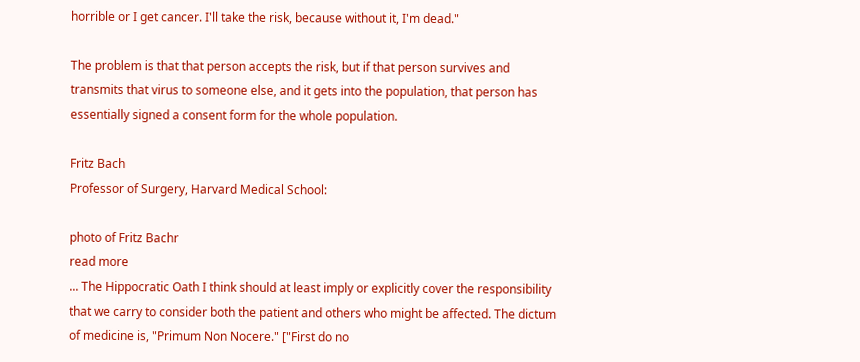horrible or I get cancer. I'll take the risk, because without it, I'm dead."

The problem is that that person accepts the risk, but if that person survives and transmits that virus to someone else, and it gets into the population, that person has essentially signed a consent form for the whole population.

Fritz Bach
Professor of Surgery, Harvard Medical School:

photo of Fritz Bachr
read more
... The Hippocratic Oath I think should at least imply or explicitly cover the responsibility that we carry to consider both the patient and others who might be affected. The dictum of medicine is, "Primum Non Nocere." ["First do no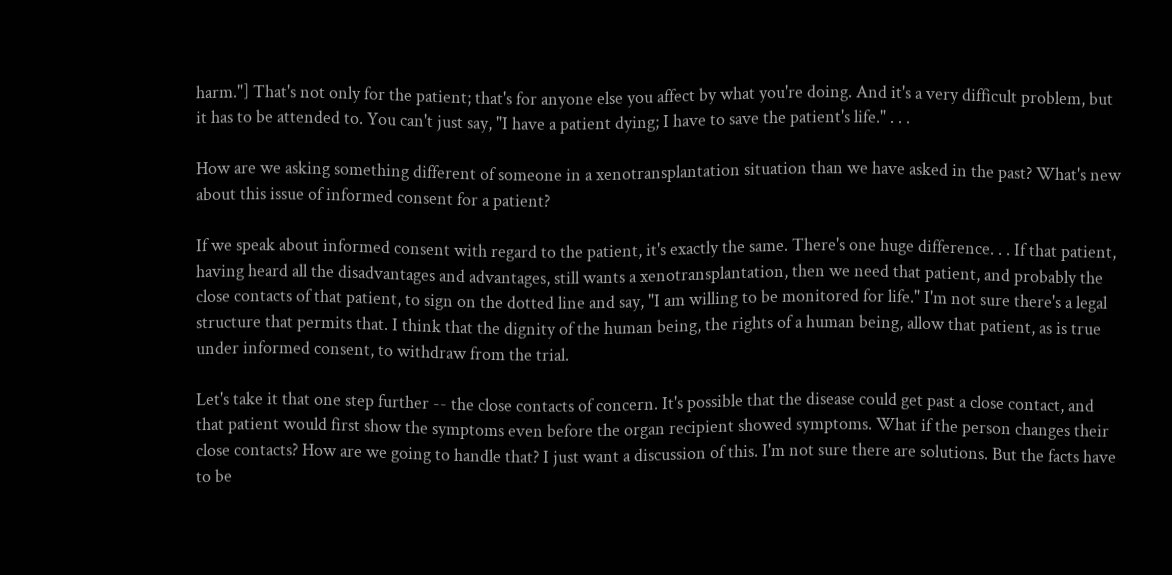harm."] That's not only for the patient; that's for anyone else you affect by what you're doing. And it's a very difficult problem, but it has to be attended to. You can't just say, "I have a patient dying; I have to save the patient's life." . . .

How are we asking something different of someone in a xenotransplantation situation than we have asked in the past? What's new about this issue of informed consent for a patient?

If we speak about informed consent with regard to the patient, it's exactly the same. There's one huge difference. . . If that patient, having heard all the disadvantages and advantages, still wants a xenotransplantation, then we need that patient, and probably the close contacts of that patient, to sign on the dotted line and say, "I am willing to be monitored for life." I'm not sure there's a legal structure that permits that. I think that the dignity of the human being, the rights of a human being, allow that patient, as is true under informed consent, to withdraw from the trial.

Let's take it that one step further -- the close contacts of concern. It's possible that the disease could get past a close contact, and that patient would first show the symptoms even before the organ recipient showed symptoms. What if the person changes their close contacts? How are we going to handle that? I just want a discussion of this. I'm not sure there are solutions. But the facts have to be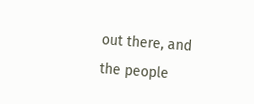out there, and the people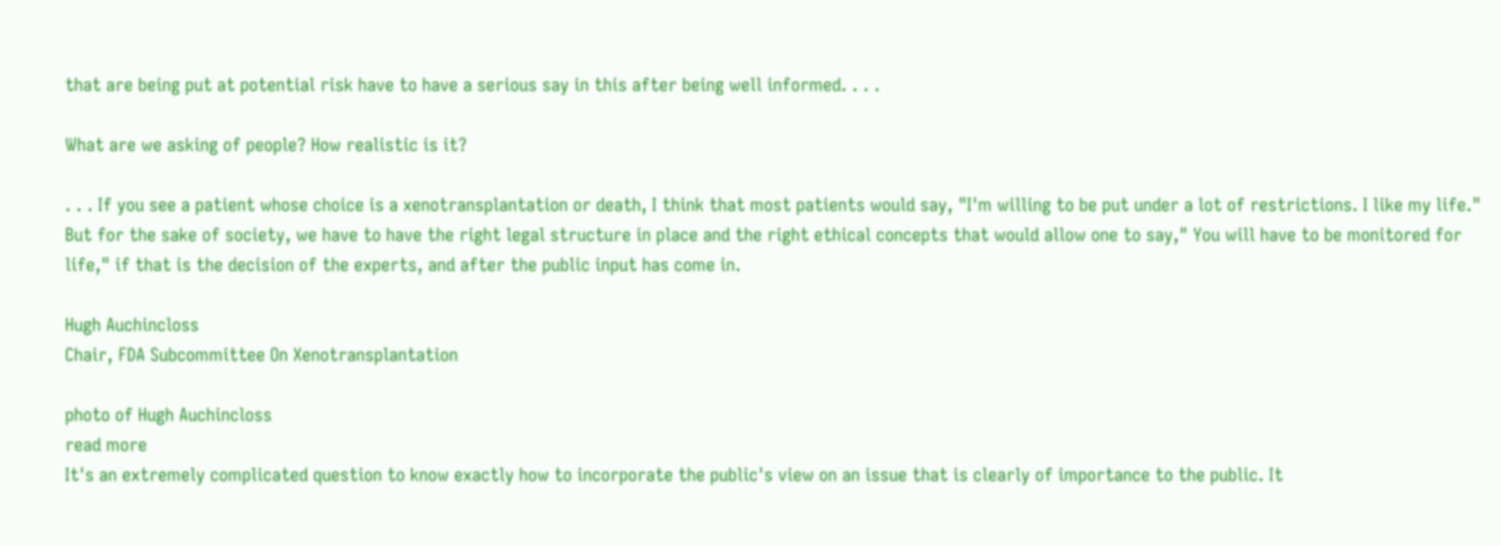that are being put at potential risk have to have a serious say in this after being well informed. . . .

What are we asking of people? How realistic is it?

. . . If you see a patient whose choice is a xenotransplantation or death, I think that most patients would say, "I'm willing to be put under a lot of restrictions. I like my life." But for the sake of society, we have to have the right legal structure in place and the right ethical concepts that would allow one to say," You will have to be monitored for life," if that is the decision of the experts, and after the public input has come in.

Hugh Auchincloss
Chair, FDA Subcommittee On Xenotransplantation

photo of Hugh Auchincloss
read more
It's an extremely complicated question to know exactly how to incorporate the public's view on an issue that is clearly of importance to the public. It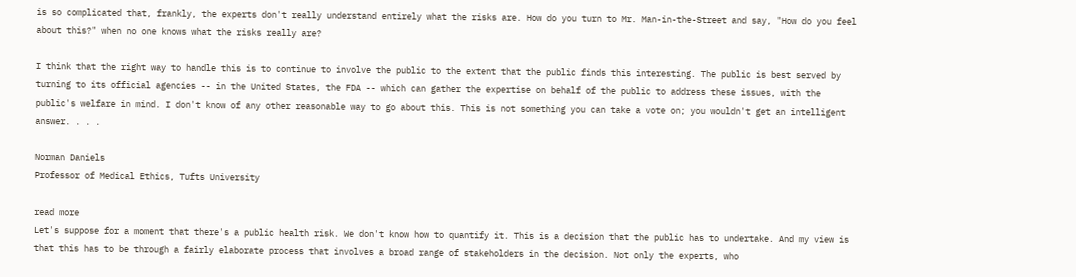is so complicated that, frankly, the experts don't really understand entirely what the risks are. How do you turn to Mr. Man-in-the-Street and say, "How do you feel about this?" when no one knows what the risks really are?

I think that the right way to handle this is to continue to involve the public to the extent that the public finds this interesting. The public is best served by turning to its official agencies -- in the United States, the FDA -- which can gather the expertise on behalf of the public to address these issues, with the public's welfare in mind. I don't know of any other reasonable way to go about this. This is not something you can take a vote on; you wouldn't get an intelligent answer. . . .

Norman Daniels
Professor of Medical Ethics, Tufts University

read more
Let's suppose for a moment that there's a public health risk. We don't know how to quantify it. This is a decision that the public has to undertake. And my view is that this has to be through a fairly elaborate process that involves a broad range of stakeholders in the decision. Not only the experts, who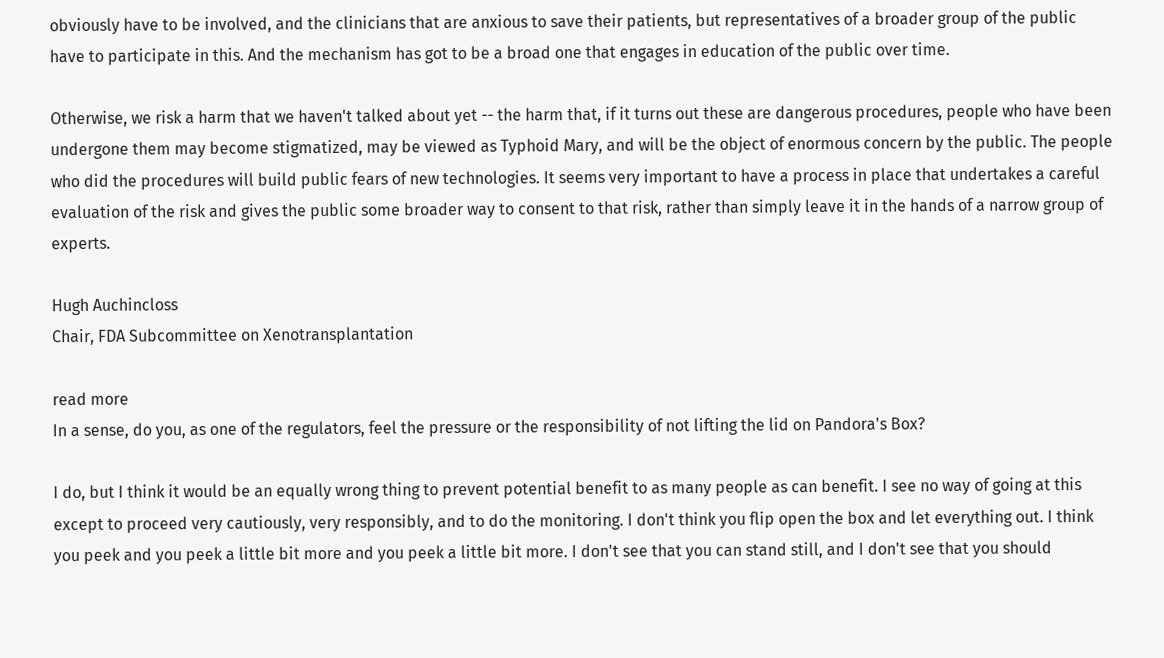obviously have to be involved, and the clinicians that are anxious to save their patients, but representatives of a broader group of the public have to participate in this. And the mechanism has got to be a broad one that engages in education of the public over time.

Otherwise, we risk a harm that we haven't talked about yet -- the harm that, if it turns out these are dangerous procedures, people who have been undergone them may become stigmatized, may be viewed as Typhoid Mary, and will be the object of enormous concern by the public. The people who did the procedures will build public fears of new technologies. It seems very important to have a process in place that undertakes a careful evaluation of the risk and gives the public some broader way to consent to that risk, rather than simply leave it in the hands of a narrow group of experts.

Hugh Auchincloss
Chair, FDA Subcommittee on Xenotransplantation

read more
In a sense, do you, as one of the regulators, feel the pressure or the responsibility of not lifting the lid on Pandora's Box?

I do, but I think it would be an equally wrong thing to prevent potential benefit to as many people as can benefit. I see no way of going at this except to proceed very cautiously, very responsibly, and to do the monitoring. I don't think you flip open the box and let everything out. I think you peek and you peek a little bit more and you peek a little bit more. I don't see that you can stand still, and I don't see that you should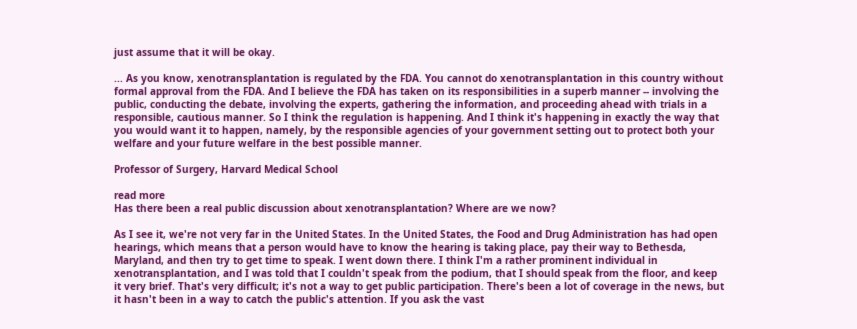just assume that it will be okay.

... As you know, xenotransplantation is regulated by the FDA. You cannot do xenotransplantation in this country without formal approval from the FDA. And I believe the FDA has taken on its responsibilities in a superb manner -- involving the public, conducting the debate, involving the experts, gathering the information, and proceeding ahead with trials in a responsible, cautious manner. So I think the regulation is happening. And I think it's happening in exactly the way that you would want it to happen, namely, by the responsible agencies of your government setting out to protect both your welfare and your future welfare in the best possible manner.

Professor of Surgery, Harvard Medical School

read more
Has there been a real public discussion about xenotransplantation? Where are we now?

As I see it, we're not very far in the United States. In the United States, the Food and Drug Administration has had open hearings, which means that a person would have to know the hearing is taking place, pay their way to Bethesda, Maryland, and then try to get time to speak. I went down there. I think I'm a rather prominent individual in xenotransplantation, and I was told that I couldn't speak from the podium, that I should speak from the floor, and keep it very brief. That's very difficult; it's not a way to get public participation. There's been a lot of coverage in the news, but it hasn't been in a way to catch the public's attention. If you ask the vast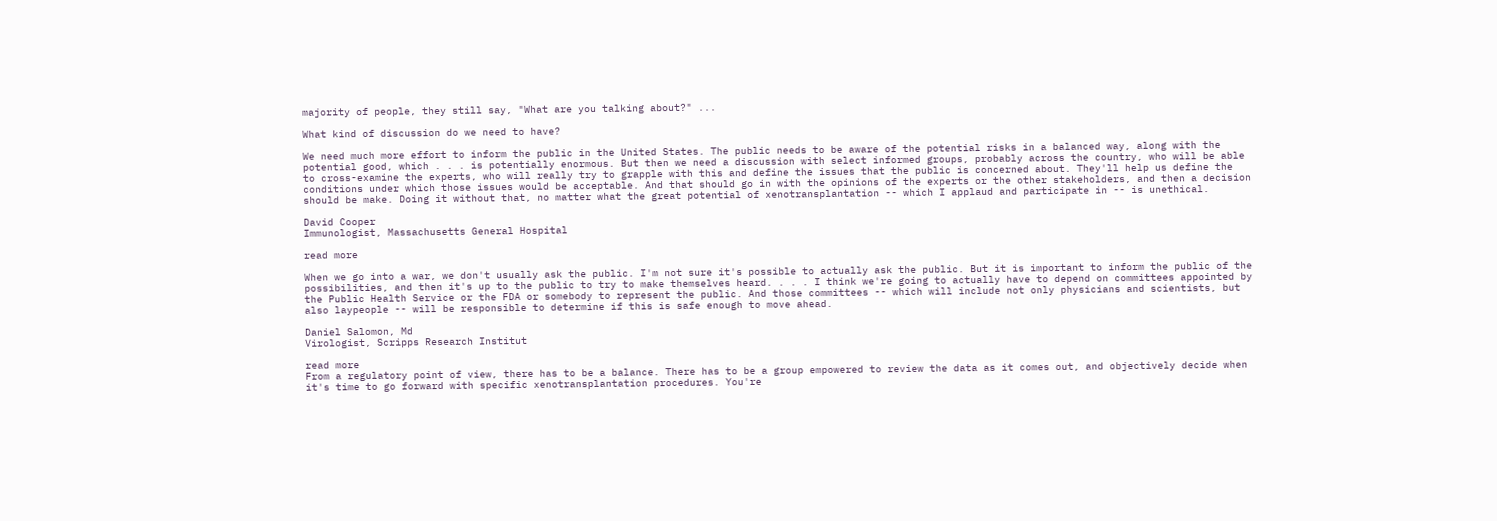majority of people, they still say, "What are you talking about?" ...

What kind of discussion do we need to have?

We need much more effort to inform the public in the United States. The public needs to be aware of the potential risks in a balanced way, along with the potential good, which . . . is potentially enormous. But then we need a discussion with select informed groups, probably across the country, who will be able to cross-examine the experts, who will really try to grapple with this and define the issues that the public is concerned about. They'll help us define the conditions under which those issues would be acceptable. And that should go in with the opinions of the experts or the other stakeholders, and then a decision should be make. Doing it without that, no matter what the great potential of xenotransplantation -- which I applaud and participate in -- is unethical.

David Cooper
Immunologist, Massachusetts General Hospital

read more

When we go into a war, we don't usually ask the public. I'm not sure it's possible to actually ask the public. But it is important to inform the public of the possibilities, and then it's up to the public to try to make themselves heard. . . . I think we're going to actually have to depend on committees appointed by the Public Health Service or the FDA or somebody to represent the public. And those committees -- which will include not only physicians and scientists, but also laypeople -- will be responsible to determine if this is safe enough to move ahead.

Daniel Salomon, Md
Virologist, Scripps Research Institut

read more
From a regulatory point of view, there has to be a balance. There has to be a group empowered to review the data as it comes out, and objectively decide when it's time to go forward with specific xenotransplantation procedures. You're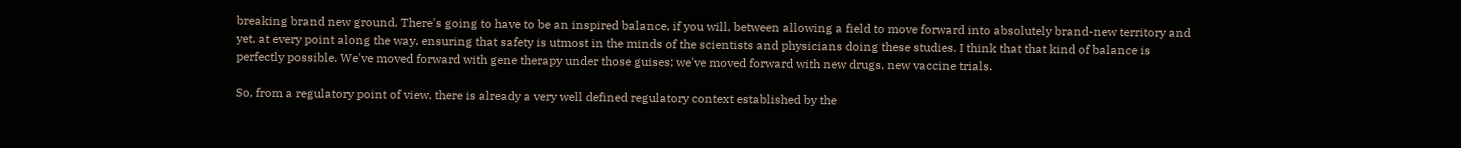breaking brand new ground. There's going to have to be an inspired balance, if you will, between allowing a field to move forward into absolutely brand-new territory and yet, at every point along the way, ensuring that safety is utmost in the minds of the scientists and physicians doing these studies. I think that that kind of balance is perfectly possible. We've moved forward with gene therapy under those guises; we've moved forward with new drugs, new vaccine trials.

So, from a regulatory point of view, there is already a very well defined regulatory context established by the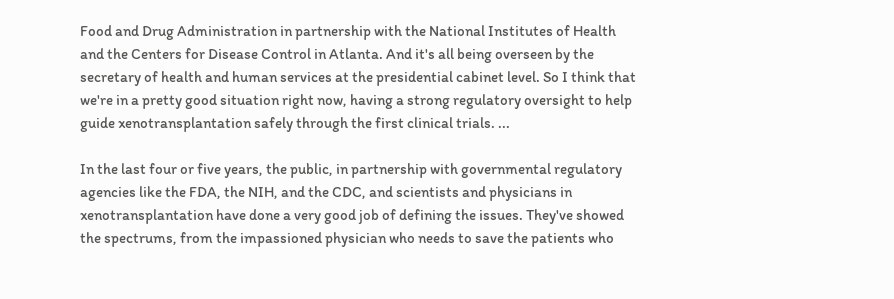Food and Drug Administration in partnership with the National Institutes of Health and the Centers for Disease Control in Atlanta. And it's all being overseen by the secretary of health and human services at the presidential cabinet level. So I think that we're in a pretty good situation right now, having a strong regulatory oversight to help guide xenotransplantation safely through the first clinical trials. ...

In the last four or five years, the public, in partnership with governmental regulatory agencies like the FDA, the NIH, and the CDC, and scientists and physicians in xenotransplantation have done a very good job of defining the issues. They've showed the spectrums, from the impassioned physician who needs to save the patients who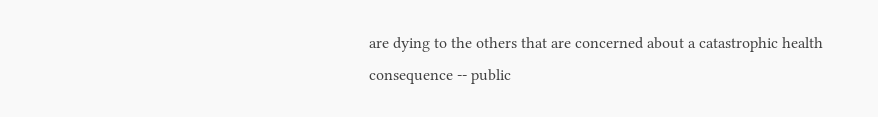are dying to the others that are concerned about a catastrophic health consequence -- public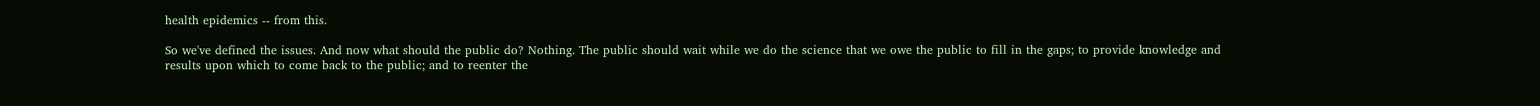health epidemics -- from this.

So we've defined the issues. And now what should the public do? Nothing. The public should wait while we do the science that we owe the public to fill in the gaps; to provide knowledge and results upon which to come back to the public; and to reenter the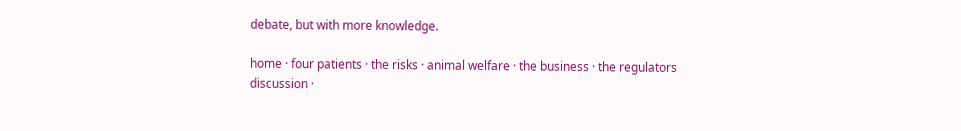debate, but with more knowledge.

home · four patients · the risks · animal welfare · the business · the regulators
discussion ·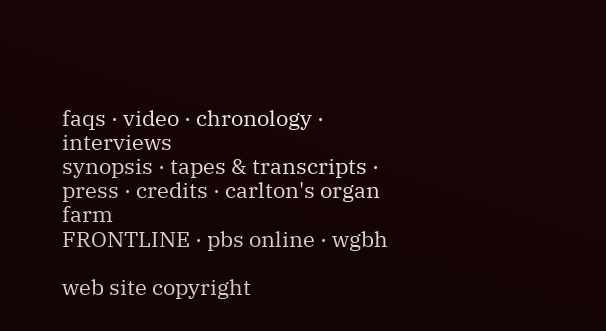faqs · video · chronology · interviews
synopsis · tapes & transcripts · press · credits · carlton's organ farm
FRONTLINE · pbs online · wgbh

web site copyright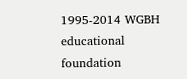1995-2014 WGBH educational foundation